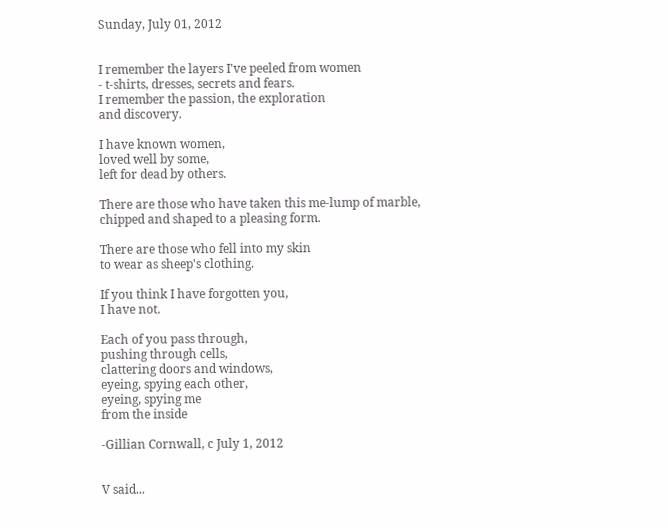Sunday, July 01, 2012


I remember the layers I've peeled from women
- t-shirts, dresses, secrets and fears.
I remember the passion, the exploration
and discovery.

I have known women,
loved well by some,
left for dead by others.

There are those who have taken this me-lump of marble,
chipped and shaped to a pleasing form.

There are those who fell into my skin
to wear as sheep's clothing.

If you think I have forgotten you,
I have not.

Each of you pass through,
pushing through cells,
clattering doors and windows,
eyeing, spying each other,
eyeing, spying me
from the inside

-Gillian Cornwall, c July 1, 2012


V said...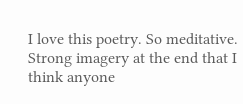I love this poetry. So meditative. Strong imagery at the end that I think anyone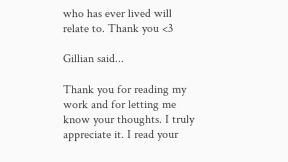who has ever lived will relate to. Thank you <3

Gillian said...

Thank you for reading my work and for letting me know your thoughts. I truly appreciate it. I read your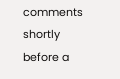comments shortly before a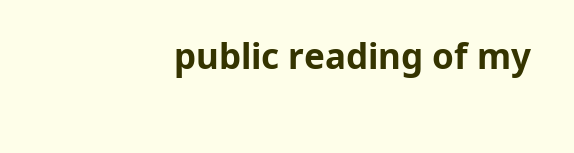public reading of my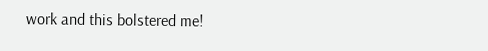work and this bolstered me!